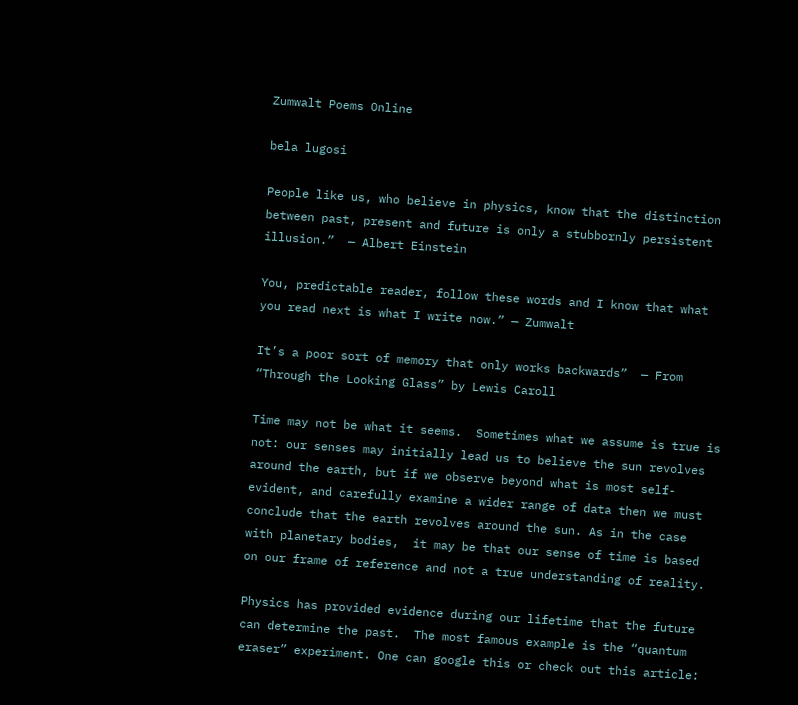Zumwalt Poems Online

bela lugosi

People like us, who believe in physics, know that the distinction between past, present and future is only a stubbornly persistent illusion.”  — Albert Einstein

You, predictable reader, follow these words and I know that what you read next is what I write now.” — Zumwalt

It’s a poor sort of memory that only works backwards”  — From “Through the Looking Glass” by Lewis Caroll

Time may not be what it seems.  Sometimes what we assume is true is not: our senses may initially lead us to believe the sun revolves around the earth, but if we observe beyond what is most self-evident, and carefully examine a wider range of data then we must conclude that the earth revolves around the sun. As in the case with planetary bodies,  it may be that our sense of time is based on our frame of reference and not a true understanding of reality.

Physics has provided evidence during our lifetime that the future can determine the past.  The most famous example is the “quantum eraser” experiment. One can google this or check out this article: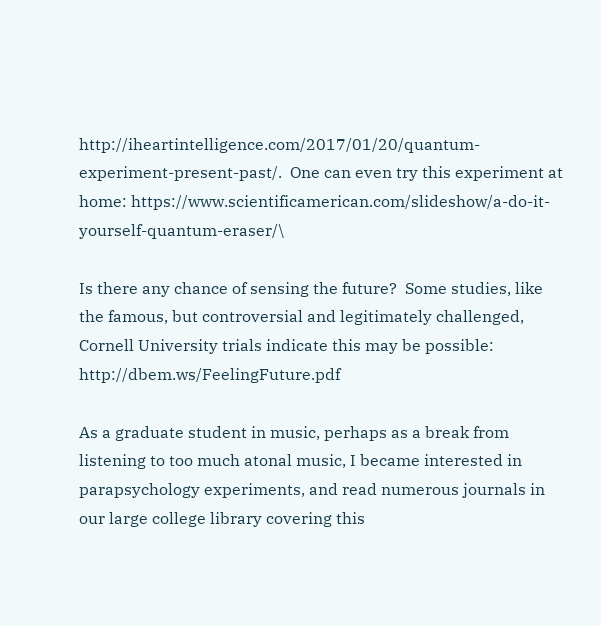http://iheartintelligence.com/2017/01/20/quantum-experiment-present-past/.  One can even try this experiment at home: https://www.scientificamerican.com/slideshow/a-do-it-yourself-quantum-eraser/\

Is there any chance of sensing the future?  Some studies, like the famous, but controversial and legitimately challenged, Cornell University trials indicate this may be possible: http://dbem.ws/FeelingFuture.pdf

As a graduate student in music, perhaps as a break from listening to too much atonal music, I became interested in parapsychology experiments, and read numerous journals in our large college library covering this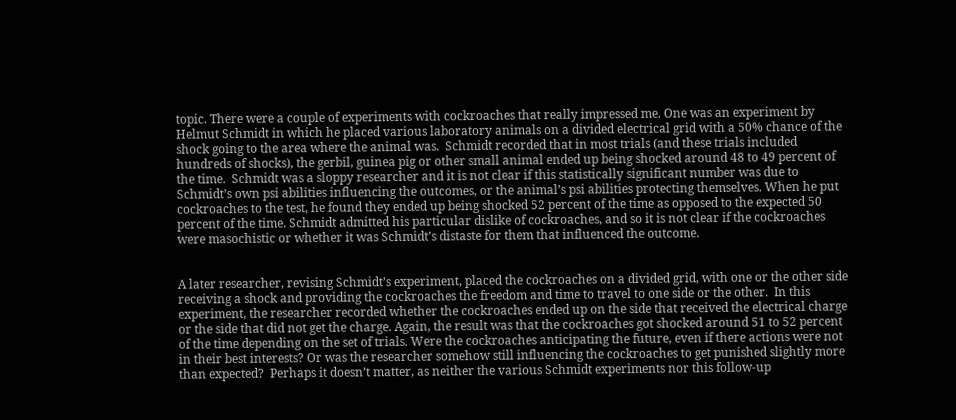topic. There were a couple of experiments with cockroaches that really impressed me. One was an experiment by Helmut Schmidt in which he placed various laboratory animals on a divided electrical grid with a 50% chance of the shock going to the area where the animal was.  Schmidt recorded that in most trials (and these trials included hundreds of shocks), the gerbil, guinea pig or other small animal ended up being shocked around 48 to 49 percent of the time.  Schmidt was a sloppy researcher and it is not clear if this statistically significant number was due to Schmidt’s own psi abilities influencing the outcomes, or the animal’s psi abilities protecting themselves. When he put cockroaches to the test, he found they ended up being shocked 52 percent of the time as opposed to the expected 50 percent of the time. Schmidt admitted his particular dislike of cockroaches, and so it is not clear if the cockroaches were masochistic or whether it was Schmidt’s distaste for them that influenced the outcome.


A later researcher, revising Schmidt’s experiment, placed the cockroaches on a divided grid, with one or the other side receiving a shock and providing the cockroaches the freedom and time to travel to one side or the other.  In this experiment, the researcher recorded whether the cockroaches ended up on the side that received the electrical charge or the side that did not get the charge. Again, the result was that the cockroaches got shocked around 51 to 52 percent of the time depending on the set of trials. Were the cockroaches anticipating the future, even if there actions were not in their best interests? Or was the researcher somehow still influencing the cockroaches to get punished slightly more than expected?  Perhaps it doesn’t matter, as neither the various Schmidt experiments nor this follow-up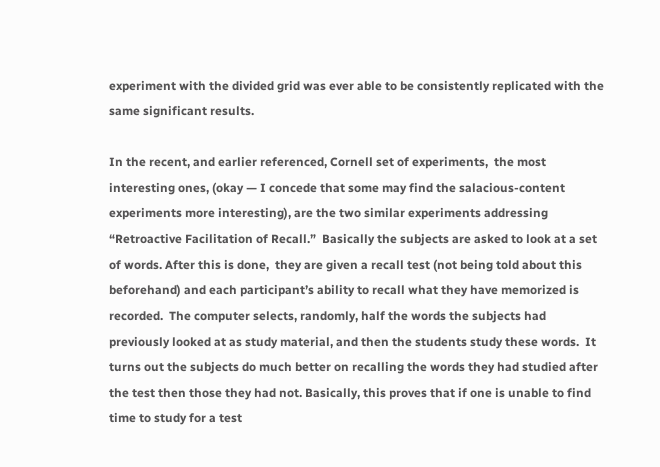experiment with the divided grid was ever able to be consistently replicated with the same significant results.

In the recent, and earlier referenced, Cornell set of experiments,  the most interesting ones, (okay — I concede that some may find the salacious-content experiments more interesting), are the two similar experiments addressing “Retroactive Facilitation of Recall.”  Basically the subjects are asked to look at a set of words. After this is done,  they are given a recall test (not being told about this beforehand) and each participant’s ability to recall what they have memorized is recorded.  The computer selects, randomly, half the words the subjects had previously looked at as study material, and then the students study these words.  It turns out the subjects do much better on recalling the words they had studied after the test then those they had not. Basically, this proves that if one is unable to find time to study for a test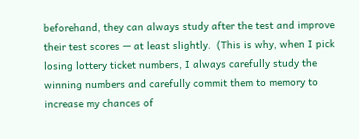beforehand, they can always study after the test and improve their test scores — at least slightly.  (This is why, when I pick losing lottery ticket numbers, I always carefully study the winning numbers and carefully commit them to memory to increase my chances of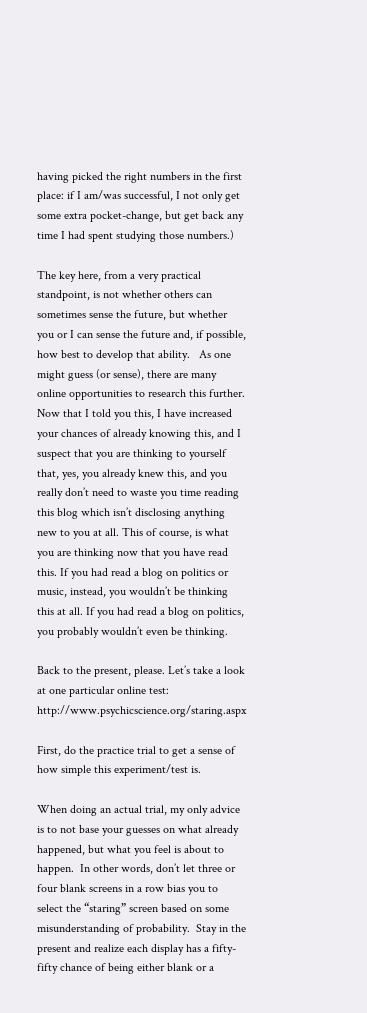having picked the right numbers in the first place: if I am/was successful, I not only get some extra pocket-change, but get back any time I had spent studying those numbers.)

The key here, from a very practical standpoint, is not whether others can sometimes sense the future, but whether you or I can sense the future and, if possible, how best to develop that ability.   As one might guess (or sense), there are many online opportunities to research this further. Now that I told you this, I have increased your chances of already knowing this, and I suspect that you are thinking to yourself that, yes, you already knew this, and you really don’t need to waste you time reading this blog which isn’t disclosing anything new to you at all. This of course, is what you are thinking now that you have read this. If you had read a blog on politics or music, instead, you wouldn’t be thinking this at all. If you had read a blog on politics, you probably wouldn’t even be thinking.

Back to the present, please. Let’s take a look at one particular online test:  http://www.psychicscience.org/staring.aspx

First, do the practice trial to get a sense of how simple this experiment/test is.

When doing an actual trial, my only advice is to not base your guesses on what already happened, but what you feel is about to happen.  In other words, don’t let three or four blank screens in a row bias you to select the “staring” screen based on some misunderstanding of probability.  Stay in the present and realize each display has a fifty-fifty chance of being either blank or a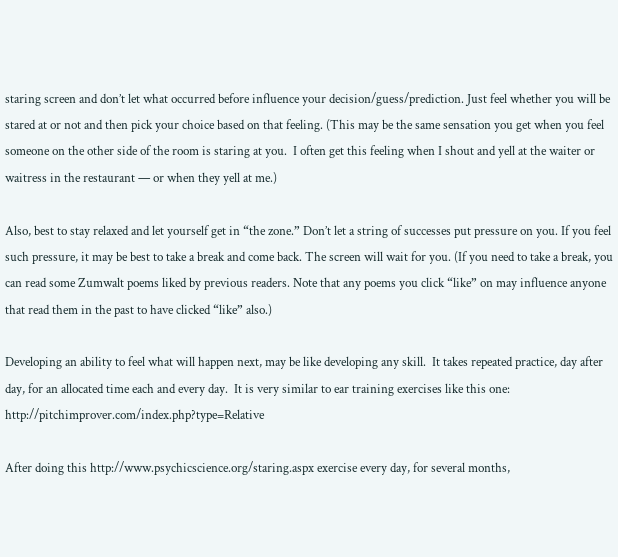staring screen and don’t let what occurred before influence your decision/guess/prediction. Just feel whether you will be stared at or not and then pick your choice based on that feeling. (This may be the same sensation you get when you feel someone on the other side of the room is staring at you.  I often get this feeling when I shout and yell at the waiter or waitress in the restaurant — or when they yell at me.)

Also, best to stay relaxed and let yourself get in “the zone.” Don’t let a string of successes put pressure on you. If you feel such pressure, it may be best to take a break and come back. The screen will wait for you. (If you need to take a break, you can read some Zumwalt poems liked by previous readers. Note that any poems you click “like” on may influence anyone that read them in the past to have clicked “like” also.)

Developing an ability to feel what will happen next, may be like developing any skill.  It takes repeated practice, day after day, for an allocated time each and every day.  It is very similar to ear training exercises like this one: http://pitchimprover.com/index.php?type=Relative

After doing this http://www.psychicscience.org/staring.aspx exercise every day, for several months,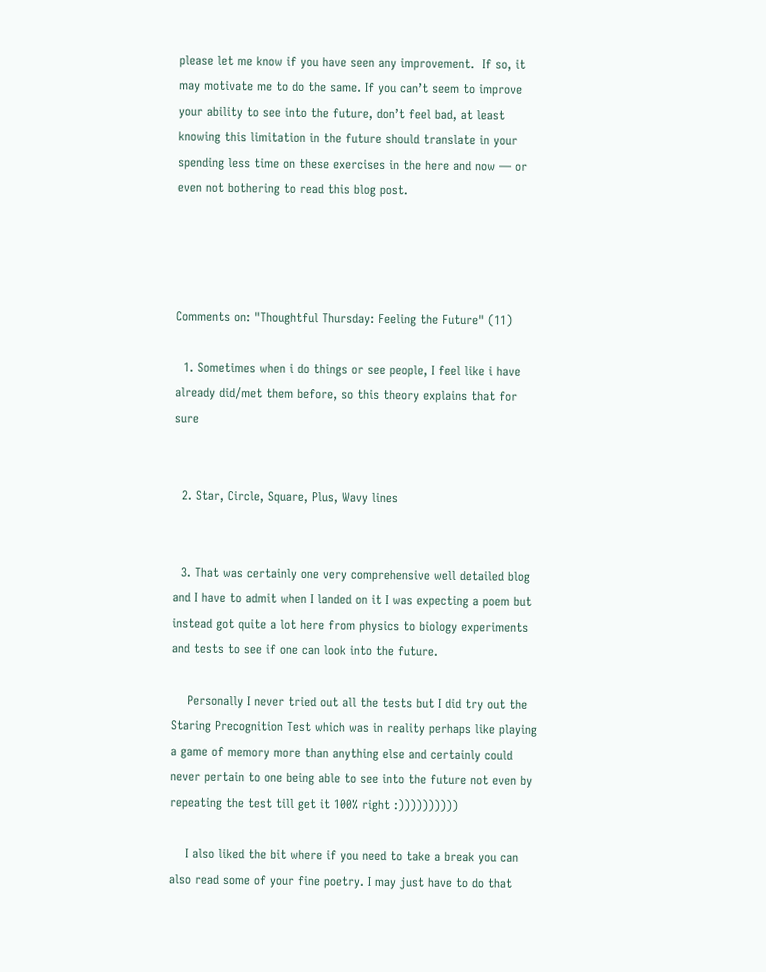please let me know if you have seen any improvement.  If so, it may motivate me to do the same. If you can’t seem to improve your ability to see into the future, don’t feel bad, at least knowing this limitation in the future should translate in your spending less time on these exercises in the here and now — or even not bothering to read this blog post.




Comments on: "Thoughtful Thursday: Feeling the Future" (11)

  1. Sometimes when i do things or see people, I feel like i have already did/met them before, so this theory explains that for sure


  2. Star, Circle, Square, Plus, Wavy lines


  3. That was certainly one very comprehensive well detailed blog and I have to admit when I landed on it I was expecting a poem but instead got quite a lot here from physics to biology experiments and tests to see if one can look into the future.

    Personally I never tried out all the tests but I did try out the Staring Precognition Test which was in reality perhaps like playing a game of memory more than anything else and certainly could never pertain to one being able to see into the future not even by repeating the test till get it 100% right :))))))))))

    I also liked the bit where if you need to take a break you can also read some of your fine poetry. I may just have to do that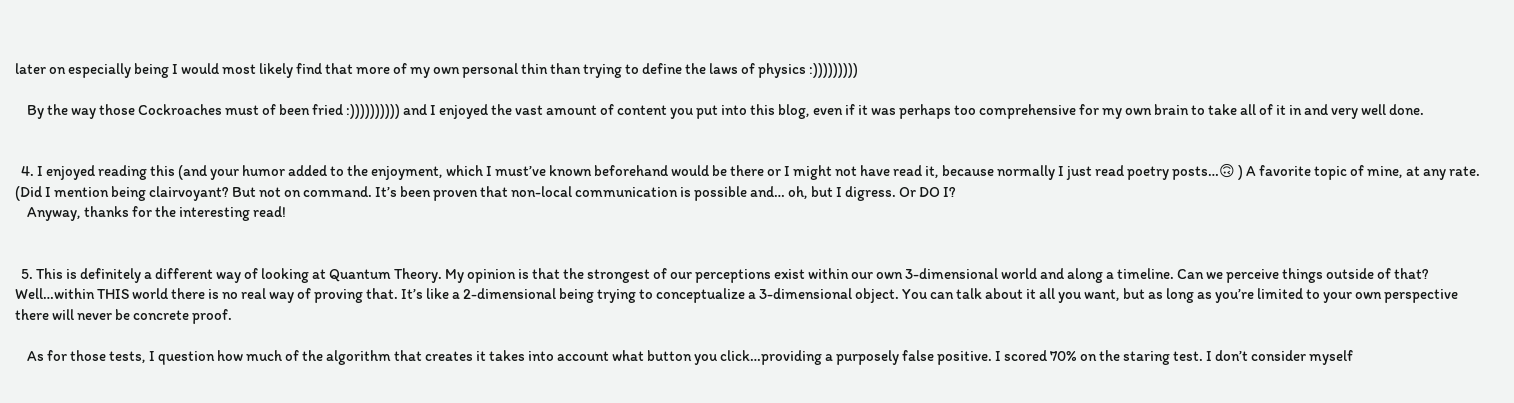later on especially being I would most likely find that more of my own personal thin than trying to define the laws of physics :)))))))))

    By the way those Cockroaches must of been fried :)))))))))) and I enjoyed the vast amount of content you put into this blog, even if it was perhaps too comprehensive for my own brain to take all of it in and very well done.


  4. I enjoyed reading this (and your humor added to the enjoyment, which I must’ve known beforehand would be there or I might not have read it, because normally I just read poetry posts…🙃 ) A favorite topic of mine, at any rate. (Did I mention being clairvoyant? But not on command. It’s been proven that non-local communication is possible and… oh, but I digress. Or DO I?
    Anyway, thanks for the interesting read!


  5. This is definitely a different way of looking at Quantum Theory. My opinion is that the strongest of our perceptions exist within our own 3-dimensional world and along a timeline. Can we perceive things outside of that? Well…within THIS world there is no real way of proving that. It’s like a 2-dimensional being trying to conceptualize a 3-dimensional object. You can talk about it all you want, but as long as you’re limited to your own perspective there will never be concrete proof.

    As for those tests, I question how much of the algorithm that creates it takes into account what button you click…providing a purposely false positive. I scored 70% on the staring test. I don’t consider myself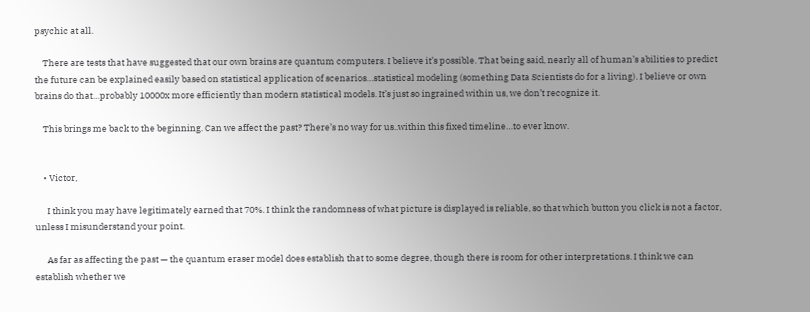psychic at all.

    There are tests that have suggested that our own brains are quantum computers. I believe it’s possible. That being said, nearly all of human’s abilities to predict the future can be explained easily based on statistical application of scenarios…statistical modeling (something Data Scientists do for a living). I believe or own brains do that…probably 10000x more efficiently than modern statistical models. It’s just so ingrained within us, we don’t recognize it.

    This brings me back to the beginning. Can we affect the past? There’s no way for us..within this fixed timeline…to ever know.


    • Victor,

      I think you may have legitimately earned that 70%. I think the randomness of what picture is displayed is reliable, so that which button you click is not a factor, unless I misunderstand your point.

      As far as affecting the past — the quantum eraser model does establish that to some degree, though there is room for other interpretations. I think we can establish whether we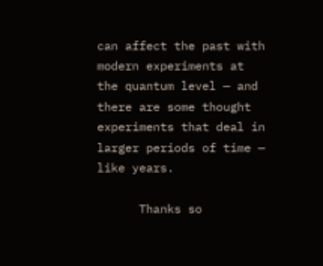can affect the past with modern experiments at the quantum level — and there are some thought experiments that deal in larger periods of time — like years.

      Thanks so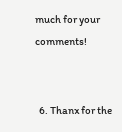much for your comments!


  6. Thanx for the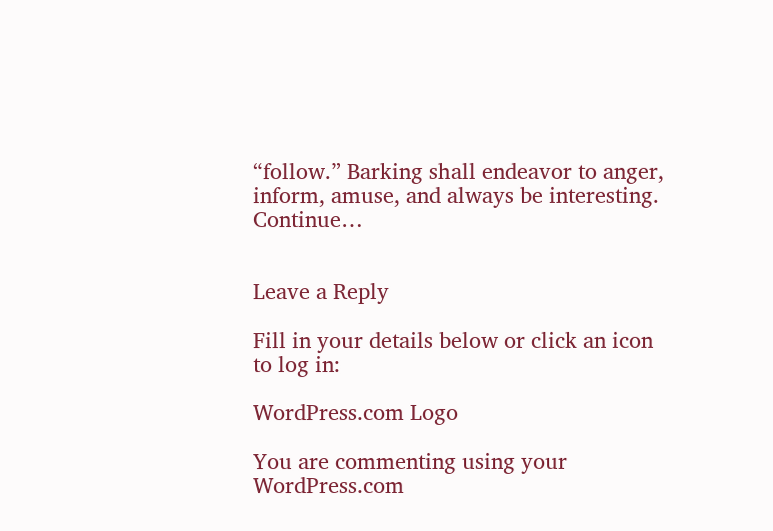“follow.” Barking shall endeavor to anger, inform, amuse, and always be interesting. Continue…


Leave a Reply

Fill in your details below or click an icon to log in:

WordPress.com Logo

You are commenting using your WordPress.com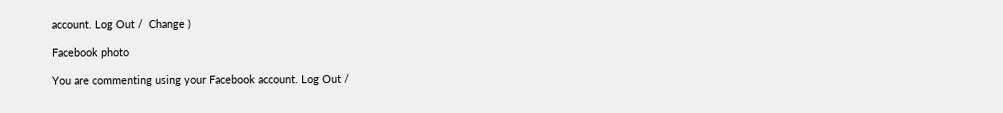account. Log Out /  Change )

Facebook photo

You are commenting using your Facebook account. Log Out /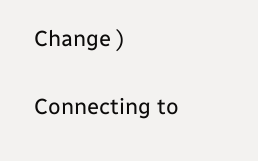Change )

Connecting to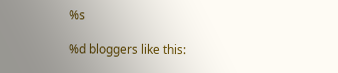%s

%d bloggers like this: